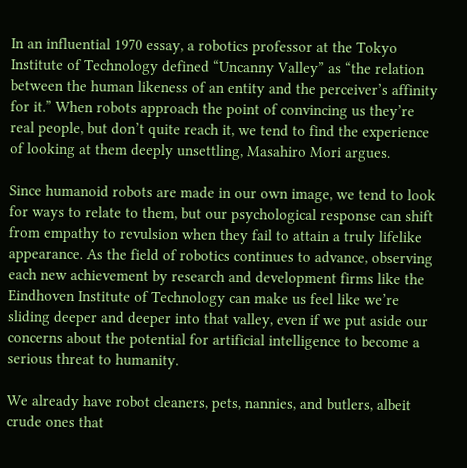In an influential 1970 essay, a robotics professor at the Tokyo Institute of Technology defined “Uncanny Valley” as “the relation between the human likeness of an entity and the perceiver’s affinity for it.” When robots approach the point of convincing us they’re real people, but don’t quite reach it, we tend to find the experience of looking at them deeply unsettling, Masahiro Mori argues.

Since humanoid robots are made in our own image, we tend to look for ways to relate to them, but our psychological response can shift from empathy to revulsion when they fail to attain a truly lifelike appearance. As the field of robotics continues to advance, observing each new achievement by research and development firms like the Eindhoven Institute of Technology can make us feel like we’re sliding deeper and deeper into that valley, even if we put aside our concerns about the potential for artificial intelligence to become a serious threat to humanity.

We already have robot cleaners, pets, nannies, and butlers, albeit crude ones that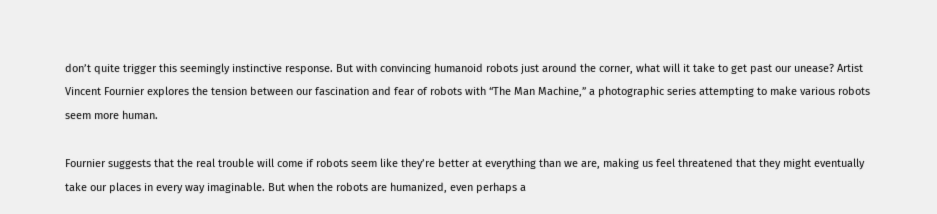don’t quite trigger this seemingly instinctive response. But with convincing humanoid robots just around the corner, what will it take to get past our unease? Artist Vincent Fournier explores the tension between our fascination and fear of robots with “The Man Machine,” a photographic series attempting to make various robots seem more human.

Fournier suggests that the real trouble will come if robots seem like they’re better at everything than we are, making us feel threatened that they might eventually take our places in every way imaginable. But when the robots are humanized, even perhaps a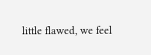little flawed, we feel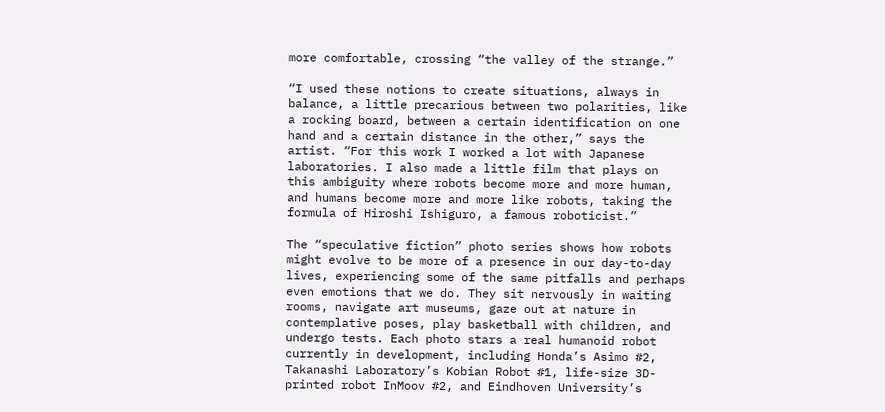more comfortable, crossing “the valley of the strange.”

“I used these notions to create situations, always in balance, a little precarious between two polarities, like a rocking board, between a certain identification on one hand and a certain distance in the other,” says the artist. “For this work I worked a lot with Japanese laboratories. I also made a little film that plays on this ambiguity where robots become more and more human, and humans become more and more like robots, taking the formula of Hiroshi Ishiguro, a famous roboticist.”

The “speculative fiction” photo series shows how robots might evolve to be more of a presence in our day-to-day lives, experiencing some of the same pitfalls and perhaps even emotions that we do. They sit nervously in waiting rooms, navigate art museums, gaze out at nature in contemplative poses, play basketball with children, and undergo tests. Each photo stars a real humanoid robot currently in development, including Honda’s Asimo #2, Takanashi Laboratory’s Kobian Robot #1, life-size 3D-printed robot InMoov #2, and Eindhoven University’s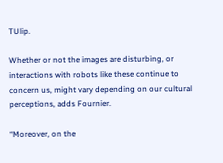TUlip.

Whether or not the images are disturbing, or interactions with robots like these continue to concern us, might vary depending on our cultural perceptions, adds Fournier.

“Moreover, on the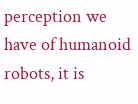perception we have of humanoid robots, it is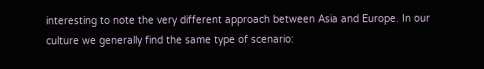interesting to note the very different approach between Asia and Europe. In our culture we generally find the same type of scenario: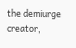the demiurge creator,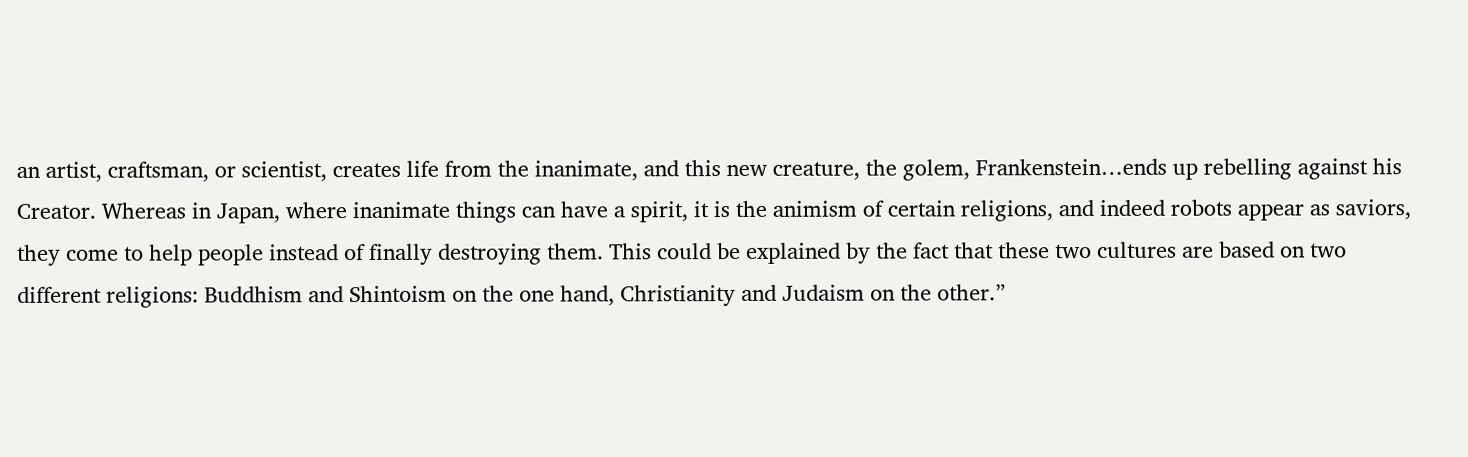an artist, craftsman, or scientist, creates life from the inanimate, and this new creature, the golem, Frankenstein…ends up rebelling against his Creator. Whereas in Japan, where inanimate things can have a spirit, it is the animism of certain religions, and indeed robots appear as saviors, they come to help people instead of finally destroying them. This could be explained by the fact that these two cultures are based on two different religions: Buddhism and Shintoism on the one hand, Christianity and Judaism on the other.”